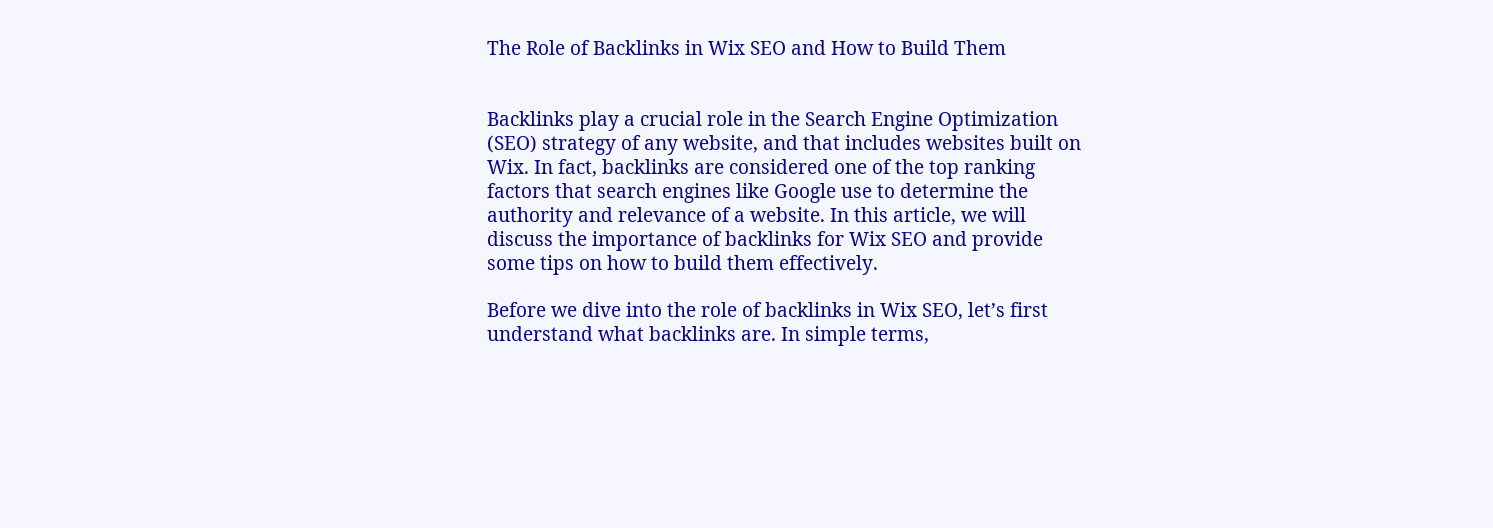The Role of Backlinks in Wix SEO and How to Build Them


Backlinks play a crucial role in the Search Engine Optimization (SEO) strategy of any website, and that includes websites built on Wix. In fact, backlinks are considered one of the top ranking factors that search engines like Google use to determine the authority and relevance of a website. In this article, we will discuss the importance of backlinks for Wix SEO and provide some tips on how to build them effectively.

Before we dive into the role of backlinks in Wix SEO, let’s first understand what backlinks are. In simple terms,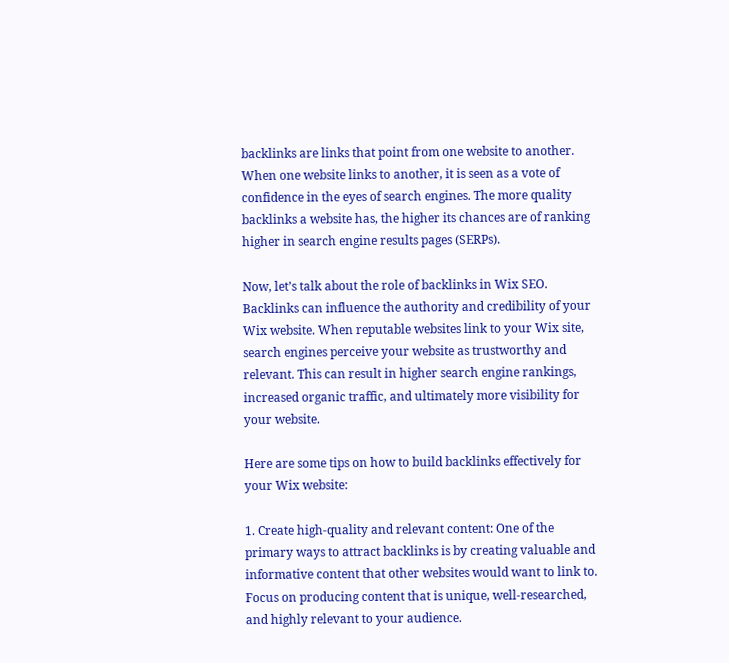backlinks are links that point from one website to another. When one website links to another, it is seen as a vote of confidence in the eyes of search engines. The more quality backlinks a website has, the higher its chances are of ranking higher in search engine results pages (SERPs).

Now, let’s talk about the role of backlinks in Wix SEO. Backlinks can influence the authority and credibility of your Wix website. When reputable websites link to your Wix site, search engines perceive your website as trustworthy and relevant. This can result in higher search engine rankings, increased organic traffic, and ultimately more visibility for your website.

Here are some tips on how to build backlinks effectively for your Wix website:

1. Create high-quality and relevant content: One of the primary ways to attract backlinks is by creating valuable and informative content that other websites would want to link to. Focus on producing content that is unique, well-researched, and highly relevant to your audience.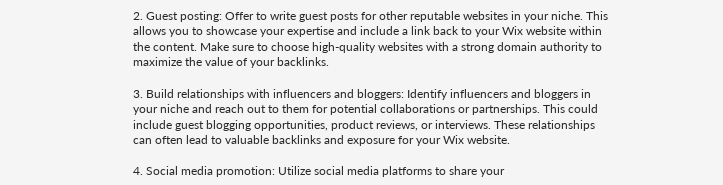2. Guest posting: Offer to write guest posts for other reputable websites in your niche. This allows you to showcase your expertise and include a link back to your Wix website within the content. Make sure to choose high-quality websites with a strong domain authority to maximize the value of your backlinks.

3. Build relationships with influencers and bloggers: Identify influencers and bloggers in your niche and reach out to them for potential collaborations or partnerships. This could include guest blogging opportunities, product reviews, or interviews. These relationships can often lead to valuable backlinks and exposure for your Wix website.

4. Social media promotion: Utilize social media platforms to share your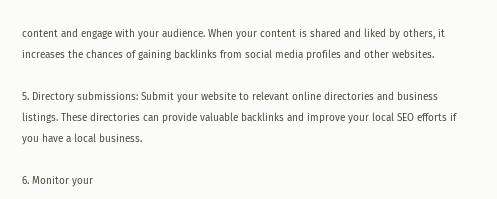content and engage with your audience. When your content is shared and liked by others, it increases the chances of gaining backlinks from social media profiles and other websites.

5. Directory submissions: Submit your website to relevant online directories and business listings. These directories can provide valuable backlinks and improve your local SEO efforts if you have a local business.

6. Monitor your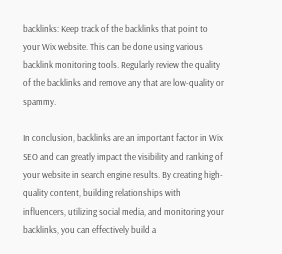backlinks: Keep track of the backlinks that point to your Wix website. This can be done using various backlink monitoring tools. Regularly review the quality of the backlinks and remove any that are low-quality or spammy.

In conclusion, backlinks are an important factor in Wix SEO and can greatly impact the visibility and ranking of your website in search engine results. By creating high-quality content, building relationships with influencers, utilizing social media, and monitoring your backlinks, you can effectively build a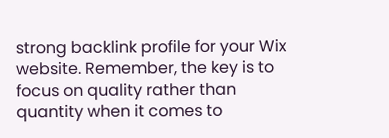strong backlink profile for your Wix website. Remember, the key is to focus on quality rather than quantity when it comes to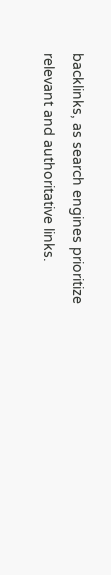backlinks, as search engines prioritize relevant and authoritative links.